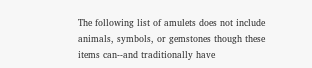The following list of amulets does not include animals, symbols, or gemstones though these items can--and traditionally have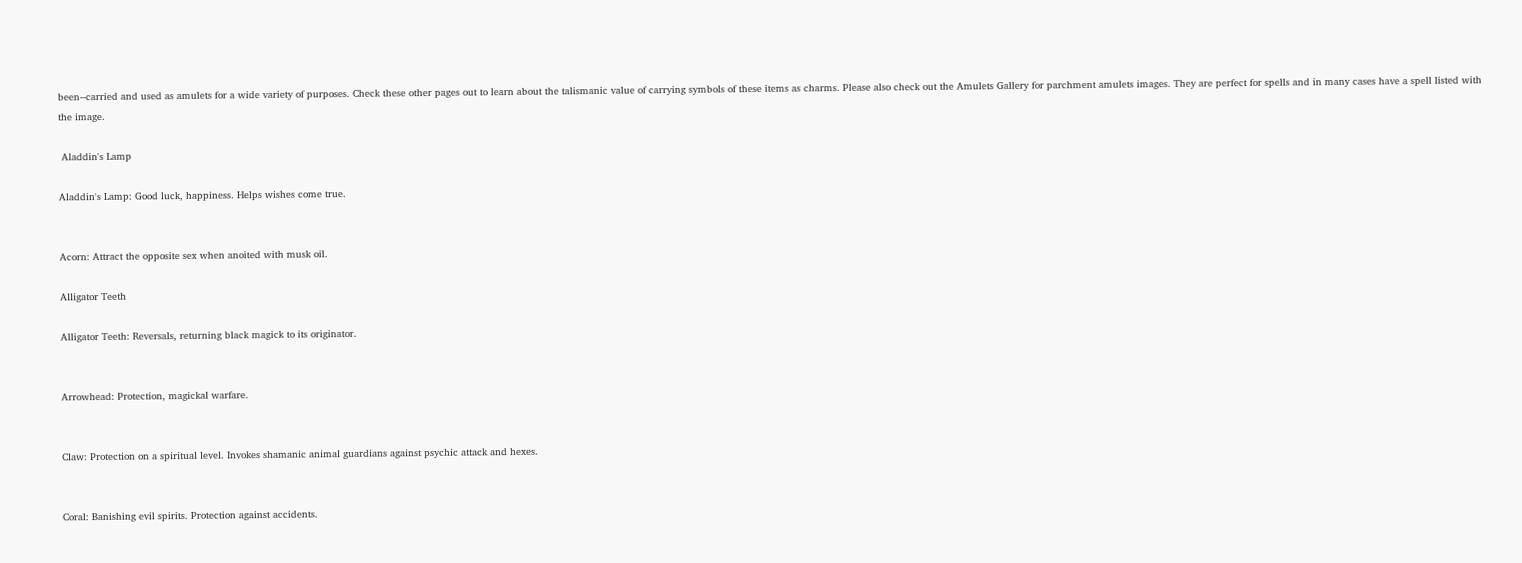been--carried and used as amulets for a wide variety of purposes. Check these other pages out to learn about the talismanic value of carrying symbols of these items as charms. Please also check out the Amulets Gallery for parchment amulets images. They are perfect for spells and in many cases have a spell listed with the image.

 Aladdin's Lamp

Aladdin's Lamp: Good luck, happiness. Helps wishes come true.


Acorn: Attract the opposite sex when anoited with musk oil.

Alligator Teeth

Alligator Teeth: Reversals, returning black magick to its originator.


Arrowhead: Protection, magickal warfare.


Claw: Protection on a spiritual level. Invokes shamanic animal guardians against psychic attack and hexes.


Coral: Banishing evil spirits. Protection against accidents.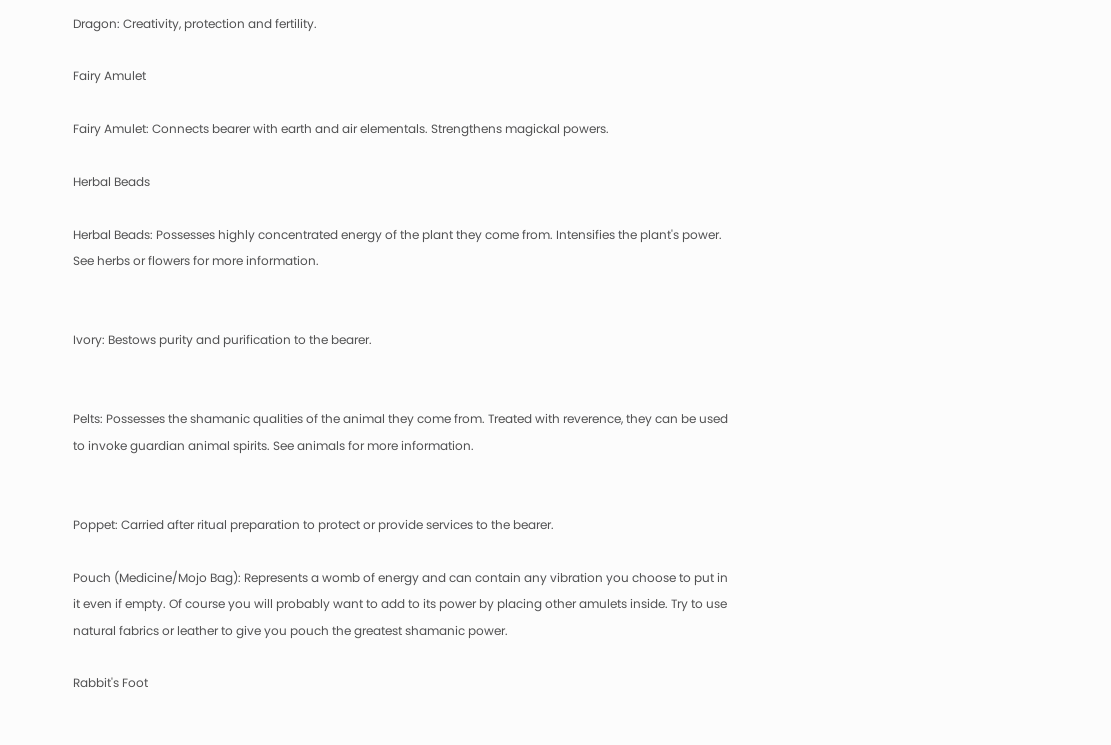Dragon: Creativity, protection and fertility.

Fairy Amulet

Fairy Amulet: Connects bearer with earth and air elementals. Strengthens magickal powers.

Herbal Beads

Herbal Beads: Possesses highly concentrated energy of the plant they come from. Intensifies the plant's power. See herbs or flowers for more information.


Ivory: Bestows purity and purification to the bearer.


Pelts: Possesses the shamanic qualities of the animal they come from. Treated with reverence, they can be used to invoke guardian animal spirits. See animals for more information.


Poppet: Carried after ritual preparation to protect or provide services to the bearer.

Pouch (Medicine/Mojo Bag): Represents a womb of energy and can contain any vibration you choose to put in it even if empty. Of course you will probably want to add to its power by placing other amulets inside. Try to use natural fabrics or leather to give you pouch the greatest shamanic power.

Rabbit's Foot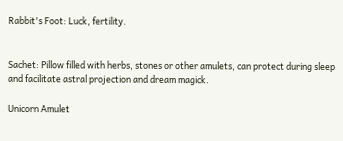Rabbit's Foot: Luck, fertility.


Sachet: Pillow filled with herbs, stones or other amulets, can protect during sleep and facilitate astral projection and dream magick.

Unicorn Amulet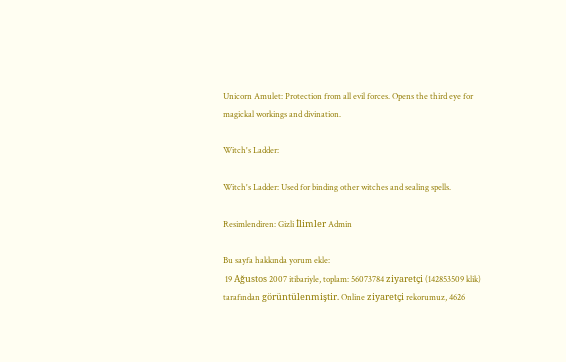Unicorn Amulet: Protection from all evil forces. Opens the third eye for magickal workings and divination.

Witch's Ladder:

Witch's Ladder: Used for binding other witches and sealing spells.

Resimlendiren: Gizli İlimler Admin

Bu sayfa hakkında yorum ekle:
 19 Ağustos 2007 itibariyle, toplam: 56073784 ziyaretçi (142853509 klik) tarafından görüntülenmiştir. Online ziyaretçi rekorumuz, 4626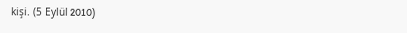kişi. (5 Eylül 2010)